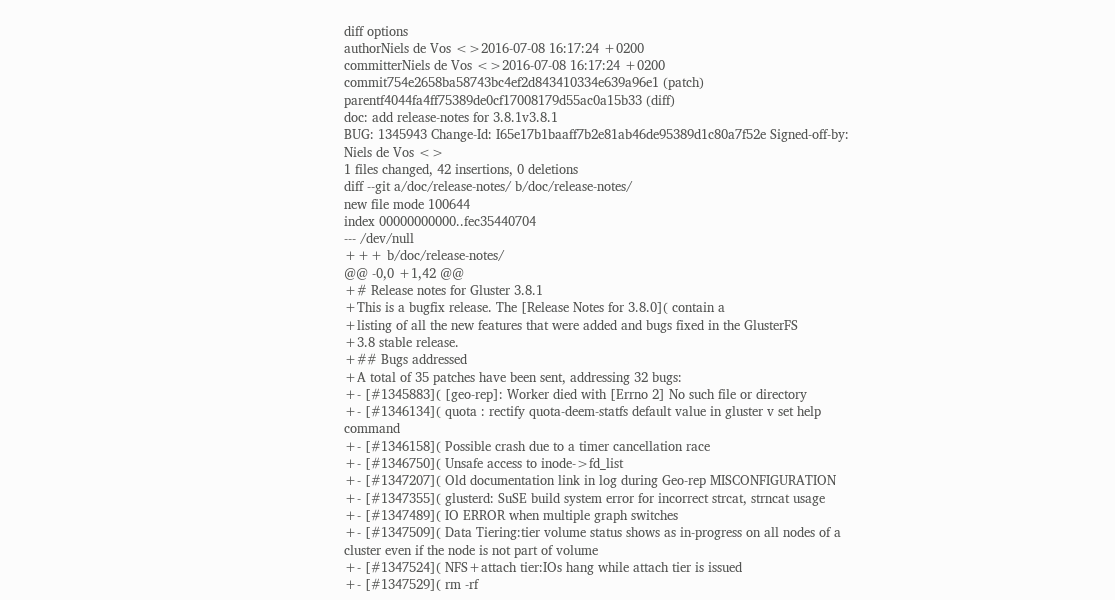diff options
authorNiels de Vos <>2016-07-08 16:17:24 +0200
committerNiels de Vos <>2016-07-08 16:17:24 +0200
commit754e2658ba58743bc4ef2d843410334e639a96e1 (patch)
parentf4044fa4ff75389de0cf17008179d55ac0a15b33 (diff)
doc: add release-notes for 3.8.1v3.8.1
BUG: 1345943 Change-Id: I65e17b1baaff7b2e81ab46de95389d1c80a7f52e Signed-off-by: Niels de Vos <>
1 files changed, 42 insertions, 0 deletions
diff --git a/doc/release-notes/ b/doc/release-notes/
new file mode 100644
index 00000000000..fec35440704
--- /dev/null
+++ b/doc/release-notes/
@@ -0,0 +1,42 @@
+# Release notes for Gluster 3.8.1
+This is a bugfix release. The [Release Notes for 3.8.0]( contain a
+listing of all the new features that were added and bugs fixed in the GlusterFS
+3.8 stable release.
+## Bugs addressed
+A total of 35 patches have been sent, addressing 32 bugs:
+- [#1345883]( [geo-rep]: Worker died with [Errno 2] No such file or directory
+- [#1346134]( quota : rectify quota-deem-statfs default value in gluster v set help command
+- [#1346158]( Possible crash due to a timer cancellation race
+- [#1346750]( Unsafe access to inode->fd_list
+- [#1347207]( Old documentation link in log during Geo-rep MISCONFIGURATION
+- [#1347355]( glusterd: SuSE build system error for incorrect strcat, strncat usage
+- [#1347489]( IO ERROR when multiple graph switches
+- [#1347509]( Data Tiering:tier volume status shows as in-progress on all nodes of a cluster even if the node is not part of volume
+- [#1347524]( NFS+attach tier:IOs hang while attach tier is issued
+- [#1347529]( rm -rf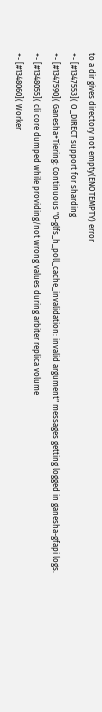to a dir gives directory not empty(ENOTEMPTY) error
+- [#1347553]( O_DIRECT support for sharding
+- [#1347590]( Ganesha+Tiering: Continuous "0-glfs_h_poll_cache_invalidation: invalid argument" messages getting logged in ganesha-gfapi logs.
+- [#1348055]( cli core dumped while providing/not wrong values during arbiter replica volume
+- [#1348060]( Worker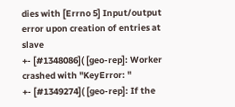dies with [Errno 5] Input/output error upon creation of entries at slave
+- [#1348086]( [geo-rep]: Worker crashed with "KeyError: "
+- [#1349274]( [geo-rep]: If the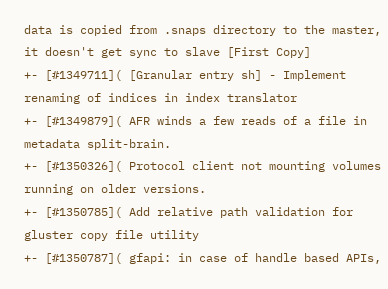data is copied from .snaps directory to the master, it doesn't get sync to slave [First Copy]
+- [#1349711]( [Granular entry sh] - Implement renaming of indices in index translator
+- [#1349879]( AFR winds a few reads of a file in metadata split-brain.
+- [#1350326]( Protocol client not mounting volumes running on older versions.
+- [#1350785]( Add relative path validation for gluster copy file utility
+- [#1350787]( gfapi: in case of handle based APIs,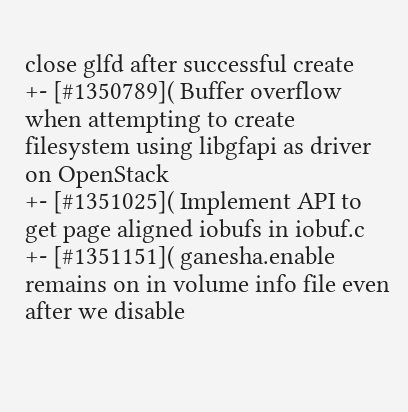close glfd after successful create
+- [#1350789]( Buffer overflow when attempting to create filesystem using libgfapi as driver on OpenStack
+- [#1351025]( Implement API to get page aligned iobufs in iobuf.c
+- [#1351151]( ganesha.enable remains on in volume info file even after we disable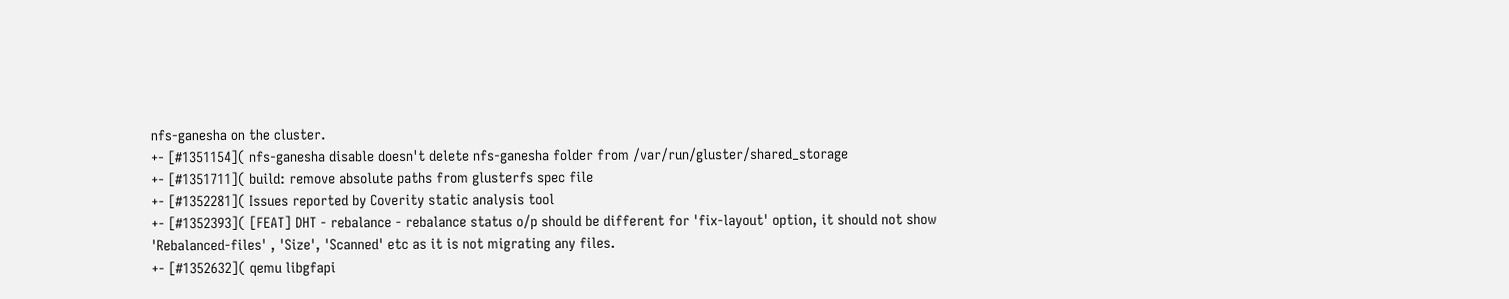nfs-ganesha on the cluster.
+- [#1351154]( nfs-ganesha disable doesn't delete nfs-ganesha folder from /var/run/gluster/shared_storage
+- [#1351711]( build: remove absolute paths from glusterfs spec file
+- [#1352281]( Issues reported by Coverity static analysis tool
+- [#1352393]( [FEAT] DHT - rebalance - rebalance status o/p should be different for 'fix-layout' option, it should not show 'Rebalanced-files' , 'Size', 'Scanned' etc as it is not migrating any files.
+- [#1352632]( qemu libgfapi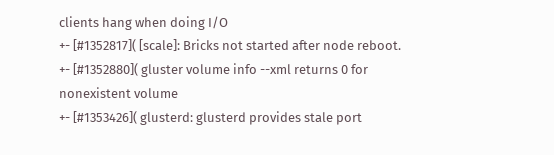clients hang when doing I/O
+- [#1352817]( [scale]: Bricks not started after node reboot.
+- [#1352880]( gluster volume info --xml returns 0 for nonexistent volume
+- [#1353426]( glusterd: glusterd provides stale port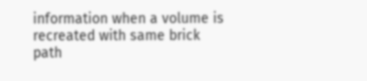information when a volume is recreated with same brick path